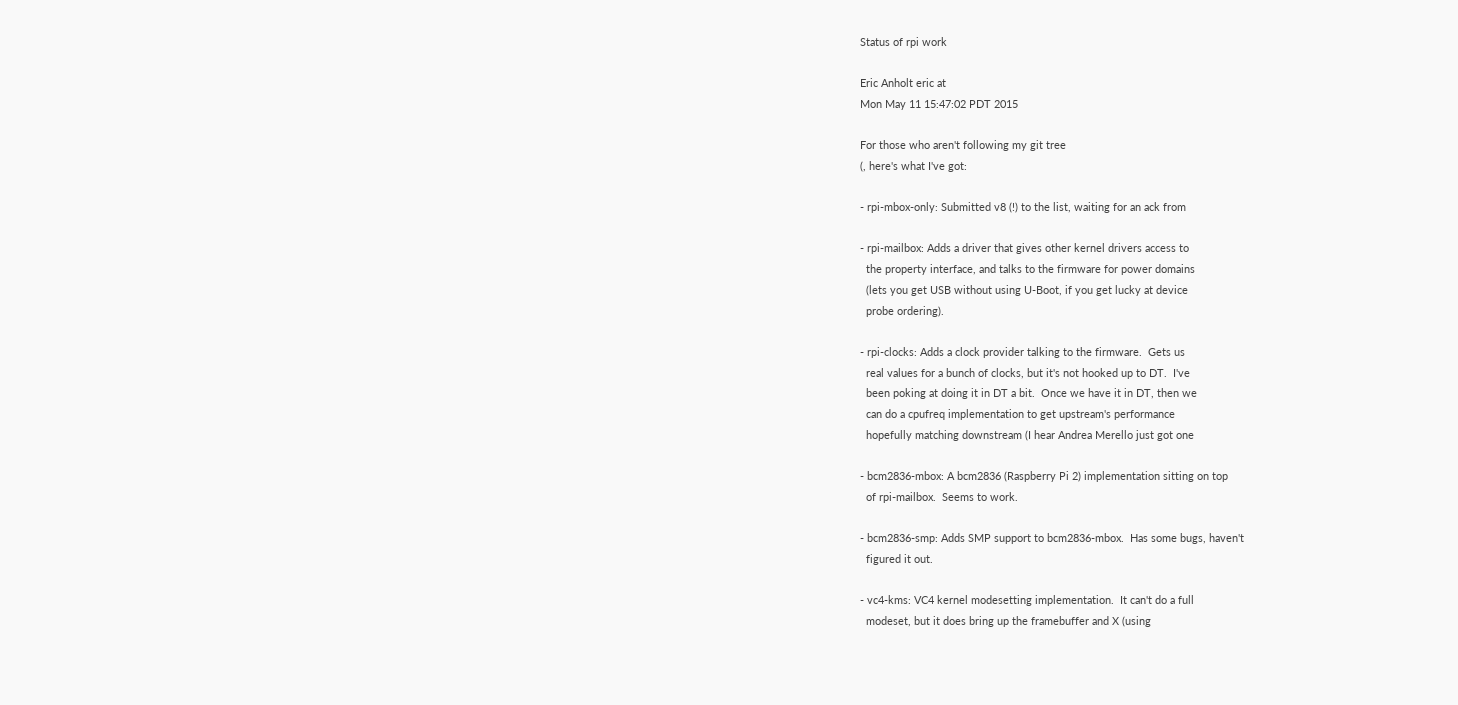Status of rpi work

Eric Anholt eric at
Mon May 11 15:47:02 PDT 2015

For those who aren't following my git tree
(, here's what I've got:

- rpi-mbox-only: Submitted v8 (!) to the list, waiting for an ack from

- rpi-mailbox: Adds a driver that gives other kernel drivers access to
  the property interface, and talks to the firmware for power domains
  (lets you get USB without using U-Boot, if you get lucky at device
  probe ordering).

- rpi-clocks: Adds a clock provider talking to the firmware.  Gets us
  real values for a bunch of clocks, but it's not hooked up to DT.  I've
  been poking at doing it in DT a bit.  Once we have it in DT, then we
  can do a cpufreq implementation to get upstream's performance
  hopefully matching downstream (I hear Andrea Merello just got one

- bcm2836-mbox: A bcm2836 (Raspberry Pi 2) implementation sitting on top
  of rpi-mailbox.  Seems to work.

- bcm2836-smp: Adds SMP support to bcm2836-mbox.  Has some bugs, haven't
  figured it out.

- vc4-kms: VC4 kernel modesetting implementation.  It can't do a full
  modeset, but it does bring up the framebuffer and X (using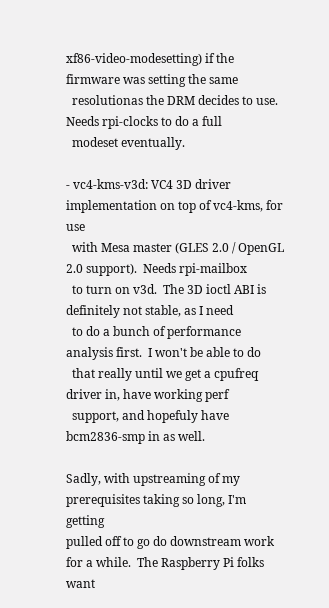xf86-video-modesetting) if the firmware was setting the same
  resolutionas the DRM decides to use.  Needs rpi-clocks to do a full
  modeset eventually.

- vc4-kms-v3d: VC4 3D driver implementation on top of vc4-kms, for use
  with Mesa master (GLES 2.0 / OpenGL 2.0 support).  Needs rpi-mailbox
  to turn on v3d.  The 3D ioctl ABI is definitely not stable, as I need
  to do a bunch of performance analysis first.  I won't be able to do
  that really until we get a cpufreq driver in, have working perf
  support, and hopefuly have bcm2836-smp in as well.

Sadly, with upstreaming of my prerequisites taking so long, I'm getting
pulled off to go do downstream work for a while.  The Raspberry Pi folks
want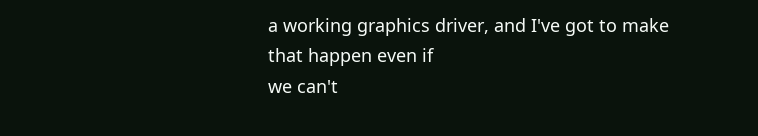a working graphics driver, and I've got to make that happen even if
we can't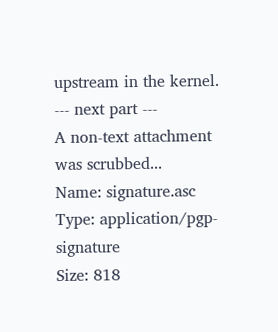upstream in the kernel.
--- next part ---
A non-text attachment was scrubbed...
Name: signature.asc
Type: application/pgp-signature
Size: 818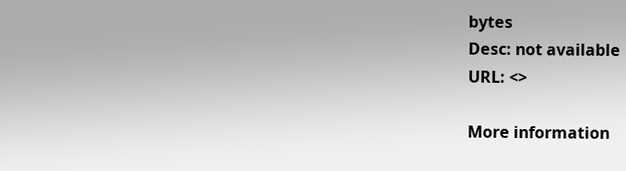bytes
Desc: not available
URL: <>

More information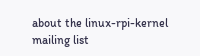about the linux-rpi-kernel mailing list